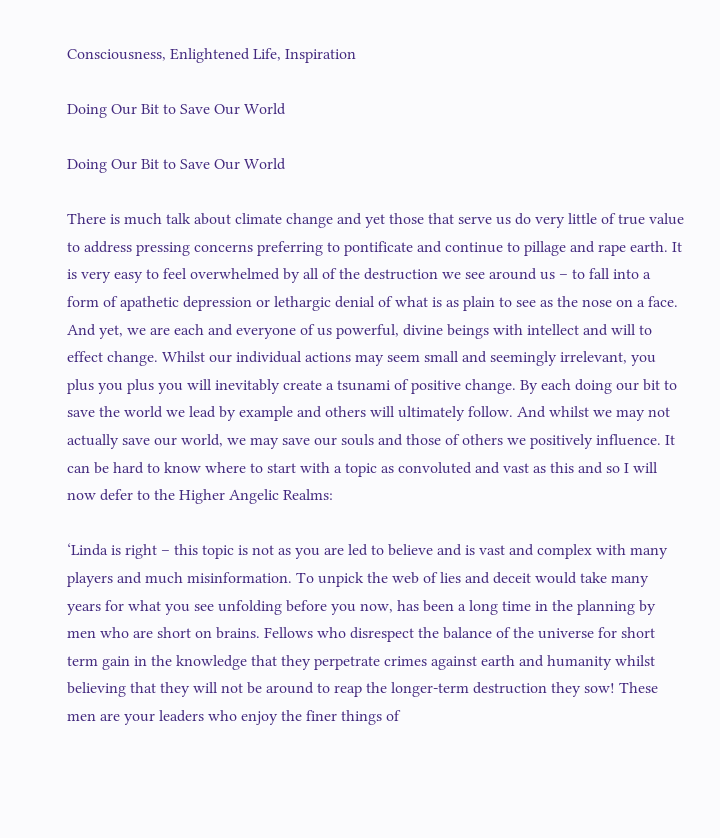Consciousness, Enlightened Life, Inspiration

Doing Our Bit to Save Our World

Doing Our Bit to Save Our World

There is much talk about climate change and yet those that serve us do very little of true value to address pressing concerns preferring to pontificate and continue to pillage and rape earth. It is very easy to feel overwhelmed by all of the destruction we see around us – to fall into a form of apathetic depression or lethargic denial of what is as plain to see as the nose on a face. And yet, we are each and everyone of us powerful, divine beings with intellect and will to effect change. Whilst our individual actions may seem small and seemingly irrelevant, you plus you plus you will inevitably create a tsunami of positive change. By each doing our bit to save the world we lead by example and others will ultimately follow. And whilst we may not actually save our world, we may save our souls and those of others we positively influence. It can be hard to know where to start with a topic as convoluted and vast as this and so I will now defer to the Higher Angelic Realms:

‘Linda is right – this topic is not as you are led to believe and is vast and complex with many players and much misinformation. To unpick the web of lies and deceit would take many years for what you see unfolding before you now, has been a long time in the planning by men who are short on brains. Fellows who disrespect the balance of the universe for short term gain in the knowledge that they perpetrate crimes against earth and humanity whilst believing that they will not be around to reap the longer-term destruction they sow! These men are your leaders who enjoy the finer things of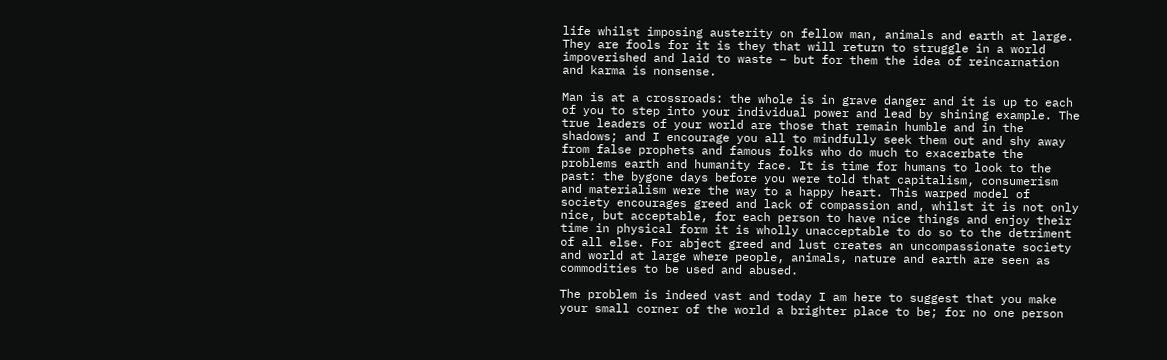life whilst imposing austerity on fellow man, animals and earth at large. They are fools for it is they that will return to struggle in a world impoverished and laid to waste – but for them the idea of reincarnation and karma is nonsense.

Man is at a crossroads: the whole is in grave danger and it is up to each of you to step into your individual power and lead by shining example. The true leaders of your world are those that remain humble and in the shadows; and I encourage you all to mindfully seek them out and shy away from false prophets and famous folks who do much to exacerbate the problems earth and humanity face. It is time for humans to look to the past: the bygone days before you were told that capitalism, consumerism and materialism were the way to a happy heart. This warped model of society encourages greed and lack of compassion and, whilst it is not only nice, but acceptable, for each person to have nice things and enjoy their time in physical form it is wholly unacceptable to do so to the detriment of all else. For abject greed and lust creates an uncompassionate society and world at large where people, animals, nature and earth are seen as commodities to be used and abused.

The problem is indeed vast and today I am here to suggest that you make your small corner of the world a brighter place to be; for no one person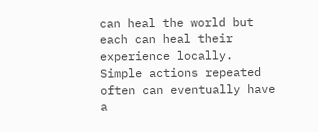can heal the world but each can heal their experience locally. Simple actions repeated often can eventually have a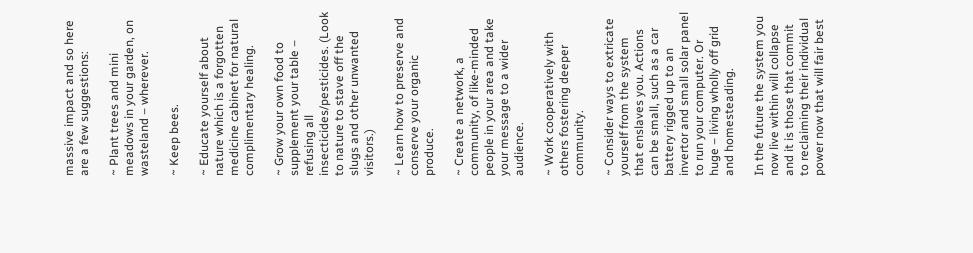massive impact and so here are a few suggestions:

~ Plant trees and mini meadows in your garden, on wasteland – wherever.

~ Keep bees.

~ Educate yourself about nature which is a forgotten medicine cabinet for natural complimentary healing.

~ Grow your own food to supplement your table – refusing all insecticides/pesticides. (Look to nature to stave off the slugs and other unwanted visitors.)

~ Learn how to preserve and conserve your organic produce.

~ Create a network, a community, of like-minded people in your area and take your message to a wider audience.

~ Work cooperatively with others fostering deeper community.

~ Consider ways to extricate yourself from the system that enslaves you. Actions can be small, such as a car battery rigged up to an invertor and small solar panel to run your computer. Or huge – living wholly off grid and homesteading.

In the future the system you now live within will collapse and it is those that commit to reclaiming their individual power now that will fair best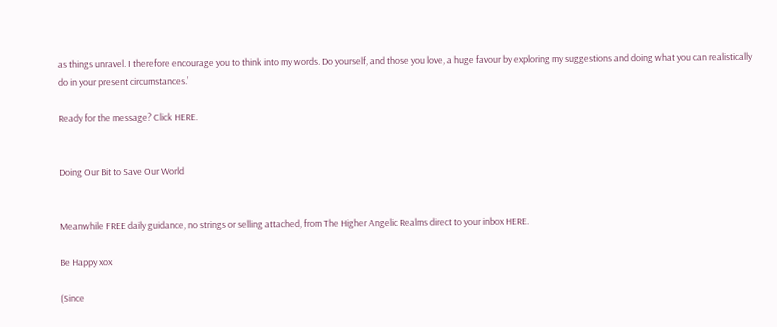as things unravel. I therefore encourage you to think into my words. Do yourself, and those you love, a huge favour by exploring my suggestions and doing what you can realistically do in your present circumstances.’

Ready for the message? Click HERE.


Doing Our Bit to Save Our World


Meanwhile FREE daily guidance, no strings or selling attached, from The Higher Angelic Realms direct to your inbox HERE.

Be Happy xox

(Since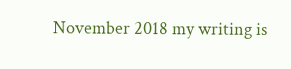November 2018 my writing is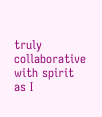truly collaborative with spirit as I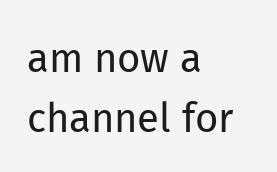am now a channel for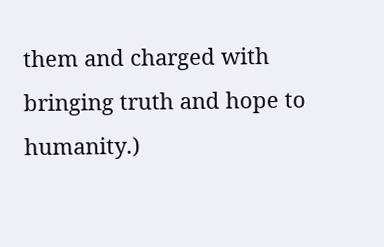them and charged with bringing truth and hope to humanity.)